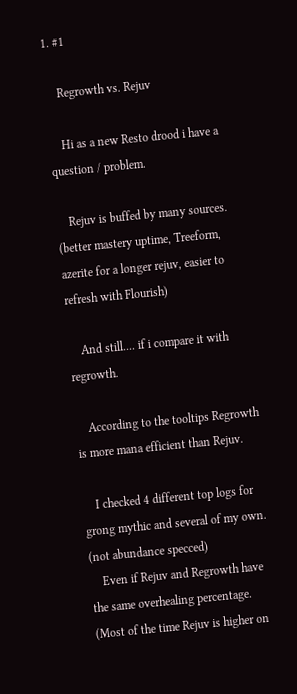1. #1

    Regrowth vs. Rejuv

    Hi as a new Resto drood i have a question / problem.

    Rejuv is buffed by many sources. (better mastery uptime, Treeform, azerite for a longer rejuv, easier to refresh with Flourish)

    And still.... if i compare it with regrowth.

    According to the tooltips Regrowth is more mana efficient than Rejuv.

    I checked 4 different top logs for grong mythic and several of my own. (not abundance specced)
    Even if Rejuv and Regrowth have the same overhealing percentage. (Most of the time Rejuv is higher on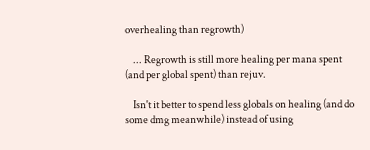overhealing than regrowth)

    ... Regrowth is still more healing per mana spent (and per global spent) than rejuv.

    Isn't it better to spend less globals on healing (and do some dmg meanwhile) instead of using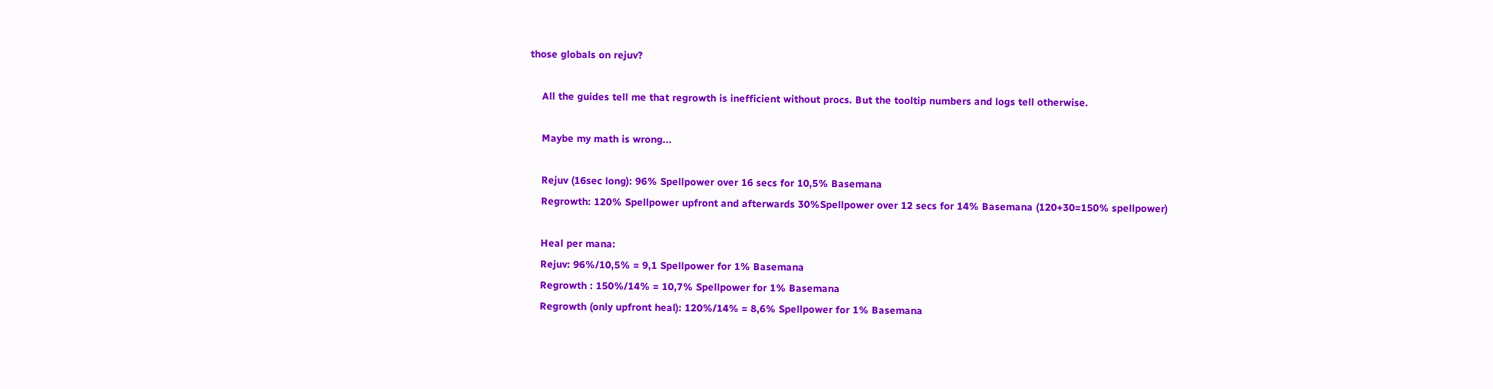those globals on rejuv?

    All the guides tell me that regrowth is inefficient without procs. But the tooltip numbers and logs tell otherwise.

    Maybe my math is wrong...

    Rejuv (16sec long): 96% Spellpower over 16 secs for 10,5% Basemana
    Regrowth: 120% Spellpower upfront and afterwards 30%Spellpower over 12 secs for 14% Basemana (120+30=150% spellpower)

    Heal per mana:
    Rejuv: 96%/10,5% = 9,1 Spellpower for 1% Basemana
    Regrowth : 150%/14% = 10,7% Spellpower for 1% Basemana
    Regrowth (only upfront heal): 120%/14% = 8,6% Spellpower for 1% Basemana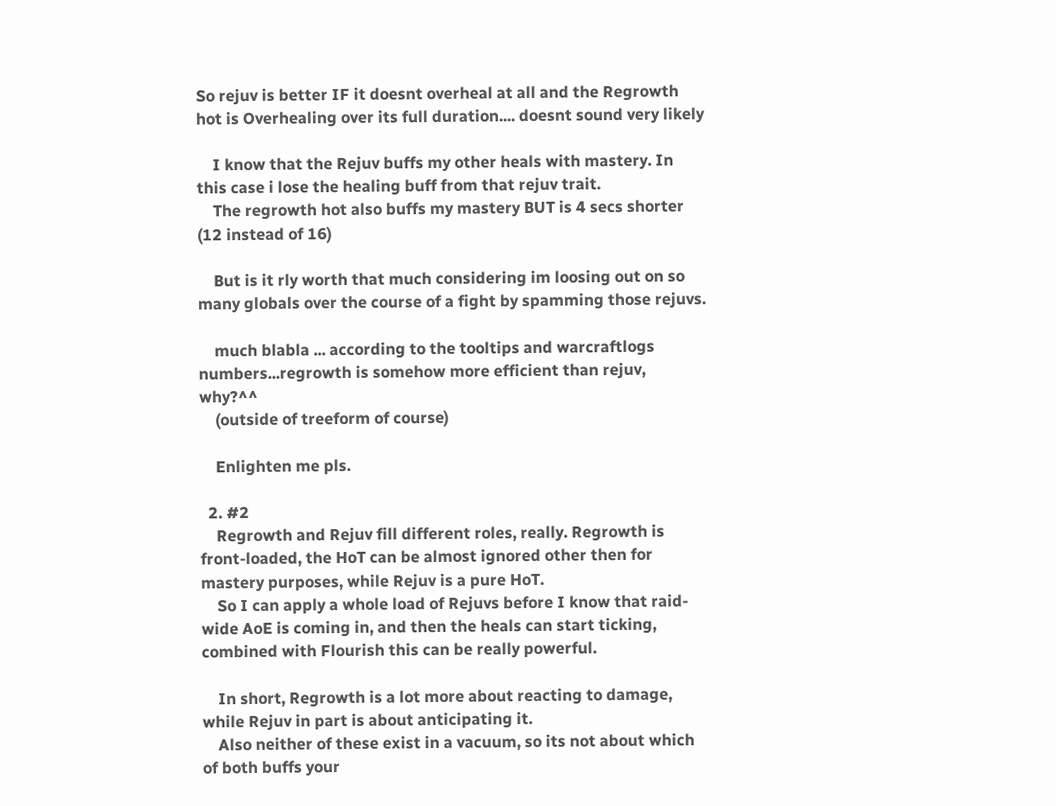So rejuv is better IF it doesnt overheal at all and the Regrowth hot is Overhealing over its full duration.... doesnt sound very likely

    I know that the Rejuv buffs my other heals with mastery. In this case i lose the healing buff from that rejuv trait.
    The regrowth hot also buffs my mastery BUT is 4 secs shorter (12 instead of 16)

    But is it rly worth that much considering im loosing out on so many globals over the course of a fight by spamming those rejuvs.

    much blabla ... according to the tooltips and warcraftlogs numbers...regrowth is somehow more efficient than rejuv, why?^^
    (outside of treeform of course)

    Enlighten me pls.

  2. #2
    Regrowth and Rejuv fill different roles, really. Regrowth is front-loaded, the HoT can be almost ignored other then for mastery purposes, while Rejuv is a pure HoT.
    So I can apply a whole load of Rejuvs before I know that raid-wide AoE is coming in, and then the heals can start ticking, combined with Flourish this can be really powerful.

    In short, Regrowth is a lot more about reacting to damage, while Rejuv in part is about anticipating it.
    Also neither of these exist in a vacuum, so its not about which of both buffs your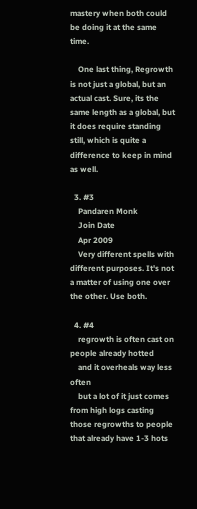mastery when both could be doing it at the same time.

    One last thing, Regrowth is not just a global, but an actual cast. Sure, its the same length as a global, but it does require standing still, which is quite a difference to keep in mind as well.

  3. #3
    Pandaren Monk
    Join Date
    Apr 2009
    Very different spells with different purposes. It's not a matter of using one over the other. Use both.

  4. #4
    regrowth is often cast on people already hotted
    and it overheals way less often
    but a lot of it just comes from high logs casting those regrowths to people that already have 1-3 hots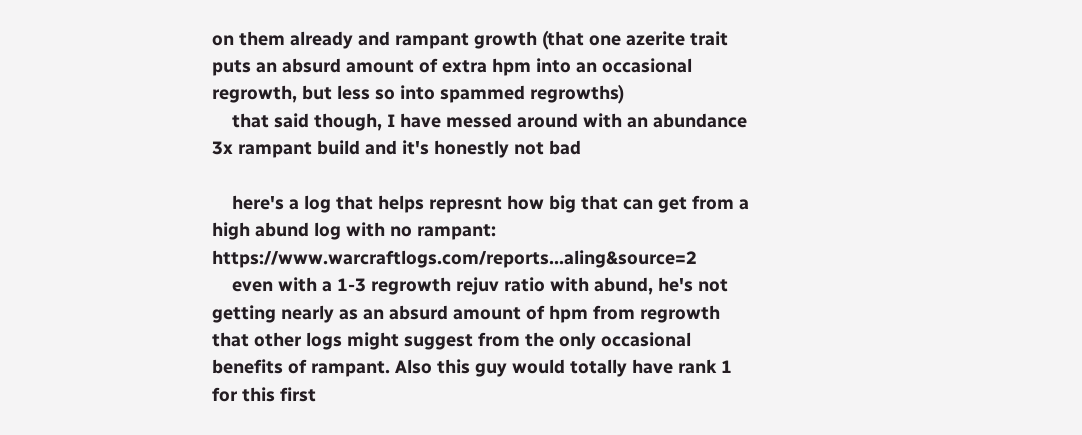on them already and rampant growth (that one azerite trait puts an absurd amount of extra hpm into an occasional regrowth, but less so into spammed regrowths)
    that said though, I have messed around with an abundance 3x rampant build and it's honestly not bad

    here's a log that helps represnt how big that can get from a high abund log with no rampant: https://www.warcraftlogs.com/reports...aling&source=2
    even with a 1-3 regrowth rejuv ratio with abund, he's not getting nearly as an absurd amount of hpm from regrowth that other logs might suggest from the only occasional benefits of rampant. Also this guy would totally have rank 1 for this first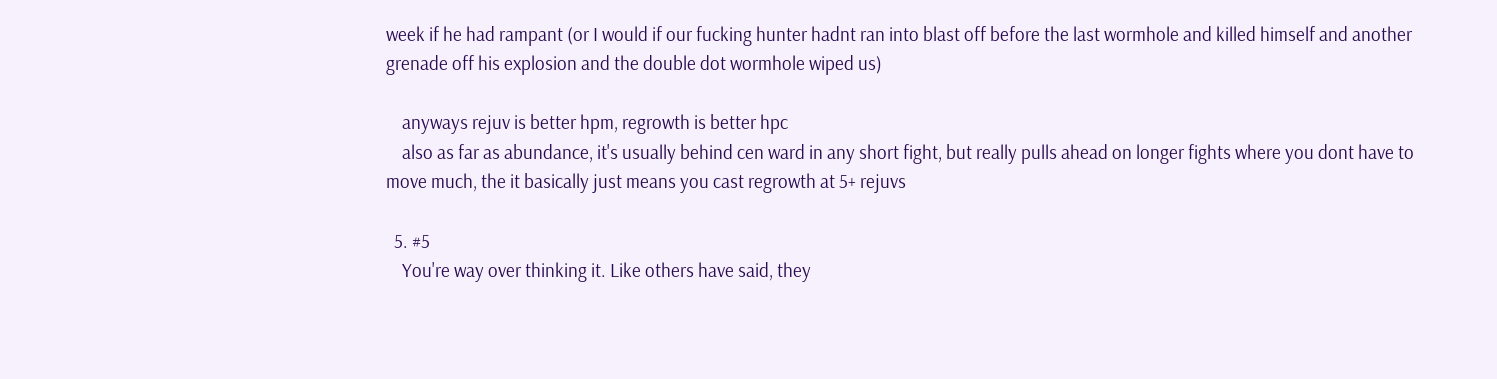week if he had rampant (or I would if our fucking hunter hadnt ran into blast off before the last wormhole and killed himself and another grenade off his explosion and the double dot wormhole wiped us)

    anyways rejuv is better hpm, regrowth is better hpc
    also as far as abundance, it's usually behind cen ward in any short fight, but really pulls ahead on longer fights where you dont have to move much, the it basically just means you cast regrowth at 5+ rejuvs

  5. #5
    You're way over thinking it. Like others have said, they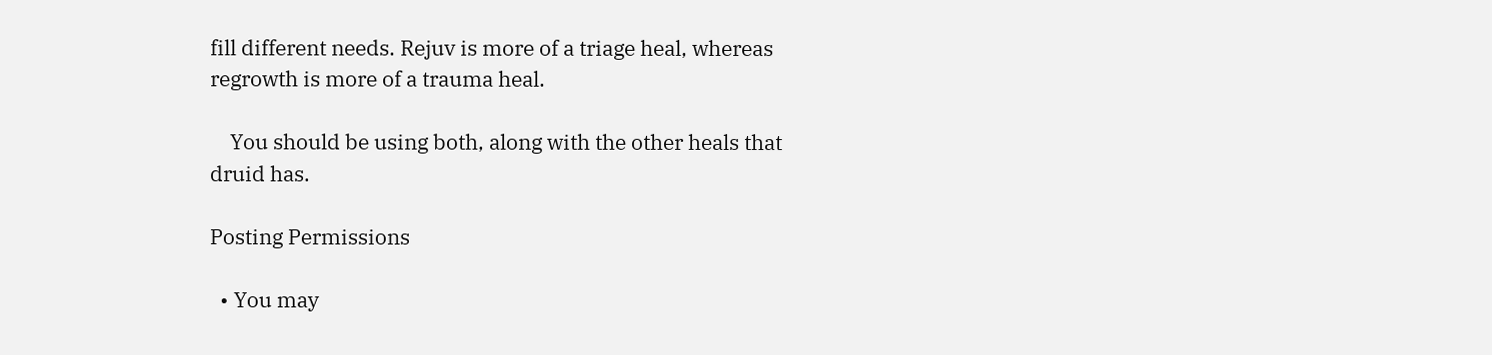fill different needs. Rejuv is more of a triage heal, whereas regrowth is more of a trauma heal.

    You should be using both, along with the other heals that druid has.

Posting Permissions

  • You may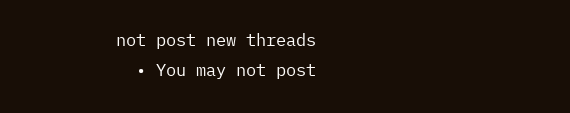not post new threads
  • You may not post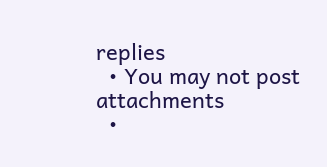replies
  • You may not post attachments
  •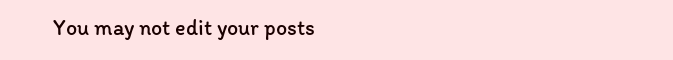You may not edit your posts